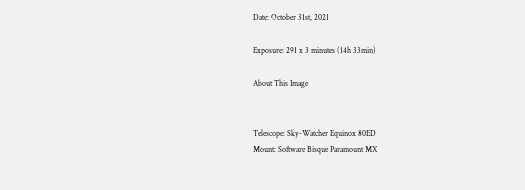Date: October 31st, 2021

Exposure: 291 x 3 minutes (14h 33min)

About This Image


Telescope: Sky-Watcher Equinox 80ED
Mount: Software Bisque Paramount MX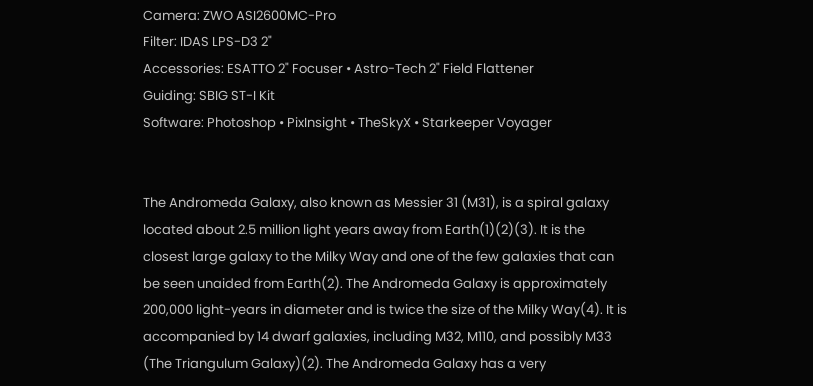Camera: ZWO ASI2600MC-Pro
Filter: IDAS LPS-D3 2"
Accessories: ESATTO 2" Focuser • Astro-Tech 2" Field Flattener
Guiding: SBIG ST-I Kit
Software: Photoshop • PixInsight • TheSkyX • Starkeeper Voyager


The Andromeda Galaxy, also known as Messier 31 (M31), is a spiral galaxy located about 2.5 million light years away from Earth(1)(2)(3). It is the closest large galaxy to the Milky Way and one of the few galaxies that can be seen unaided from Earth(2). The Andromeda Galaxy is approximately 200,000 light-years in diameter and is twice the size of the Milky Way(4). It is accompanied by 14 dwarf galaxies, including M32, M110, and possibly M33 (The Triangulum Galaxy)(2). The Andromeda Galaxy has a very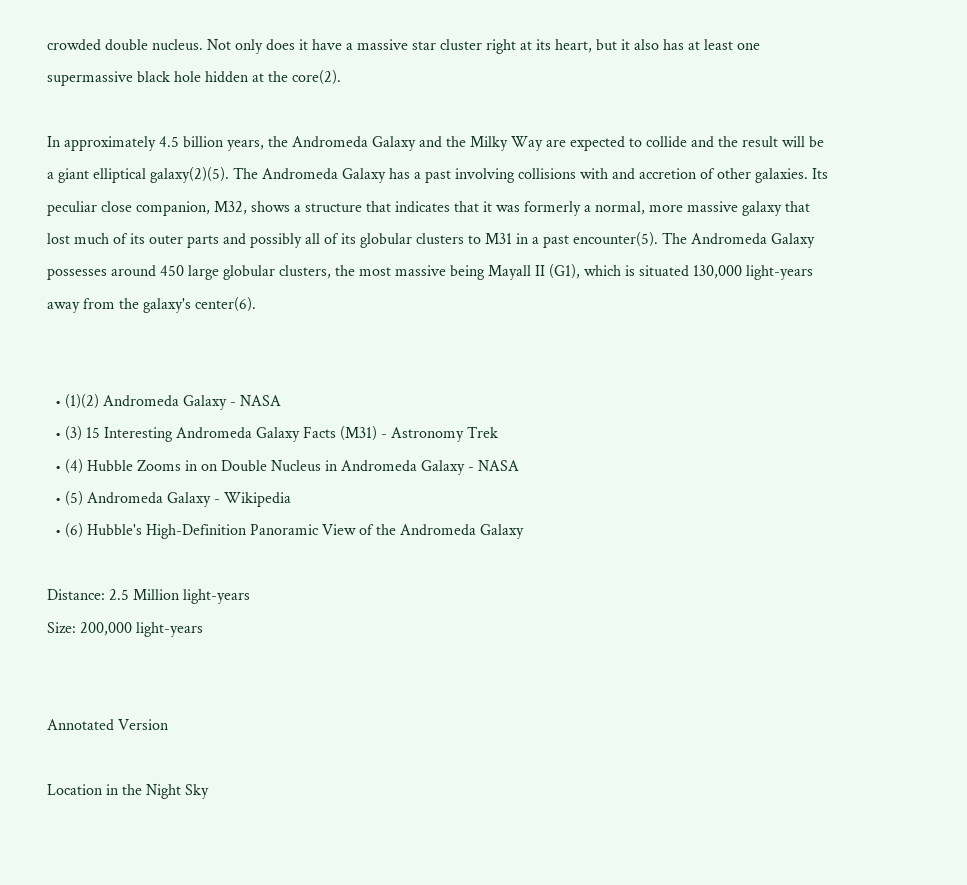crowded double nucleus. Not only does it have a massive star cluster right at its heart, but it also has at least one supermassive black hole hidden at the core(2).

In approximately 4.5 billion years, the Andromeda Galaxy and the Milky Way are expected to collide and the result will be a giant elliptical galaxy(2)(5). The Andromeda Galaxy has a past involving collisions with and accretion of other galaxies. Its peculiar close companion, M32, shows a structure that indicates that it was formerly a normal, more massive galaxy that lost much of its outer parts and possibly all of its globular clusters to M31 in a past encounter(5). The Andromeda Galaxy possesses around 450 large globular clusters, the most massive being Mayall II (G1), which is situated 130,000 light-years away from the galaxy's center(6).


  • (1)(2) Andromeda Galaxy - NASA
  • (3) 15 Interesting Andromeda Galaxy Facts (M31) - Astronomy Trek
  • (4) Hubble Zooms in on Double Nucleus in Andromeda Galaxy - NASA
  • (5) Andromeda Galaxy - Wikipedia
  • (6) Hubble's High-Definition Panoramic View of the Andromeda Galaxy

Distance: 2.5 Million light-years
Size: 200,000 light-years


Annotated Version

Location in the Night Sky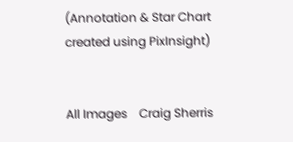(Annotation & Star Chart created using PixInsight)


All Images    Craig Sherris